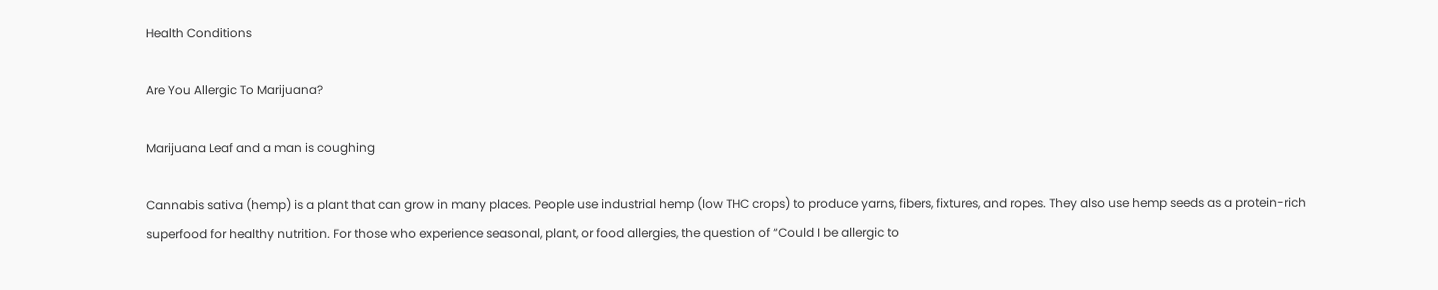Health Conditions

Are You Allergic To Marijuana?

Marijuana Leaf and a man is coughing

Cannabis sativa (hemp) is a plant that can grow in many places. People use industrial hemp (low THC crops) to produce yarns, fibers, fixtures, and ropes. They also use hemp seeds as a protein-rich superfood for healthy nutrition. For those who experience seasonal, plant, or food allergies, the question of “Could I be allergic to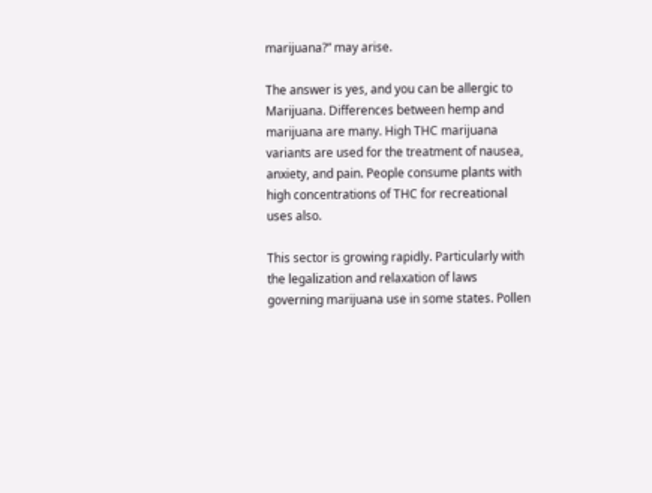marijuana?” may arise.

The answer is yes, and you can be allergic to Marijuana. Differences between hemp and marijuana are many. High THC marijuana variants are used for the treatment of nausea, anxiety, and pain. People consume plants with high concentrations of THC for recreational uses also.

This sector is growing rapidly. Particularly with the legalization and relaxation of laws governing marijuana use in some states. Pollen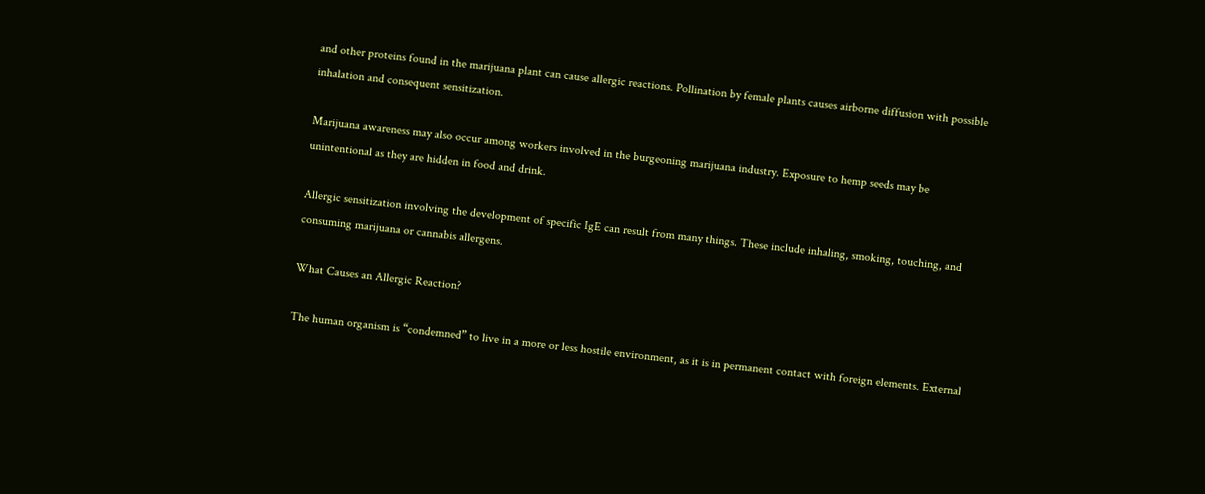and other proteins found in the marijuana plant can cause allergic reactions. Pollination by female plants causes airborne diffusion with possible inhalation and consequent sensitization.

Marijuana awareness may also occur among workers involved in the burgeoning marijuana industry. Exposure to hemp seeds may be unintentional as they are hidden in food and drink.

Allergic sensitization involving the development of specific IgE can result from many things. These include inhaling, smoking, touching, and consuming marijuana or cannabis allergens.

What Causes an Allergic Reaction?

The human organism is “condemned” to live in a more or less hostile environment, as it is in permanent contact with foreign elements. External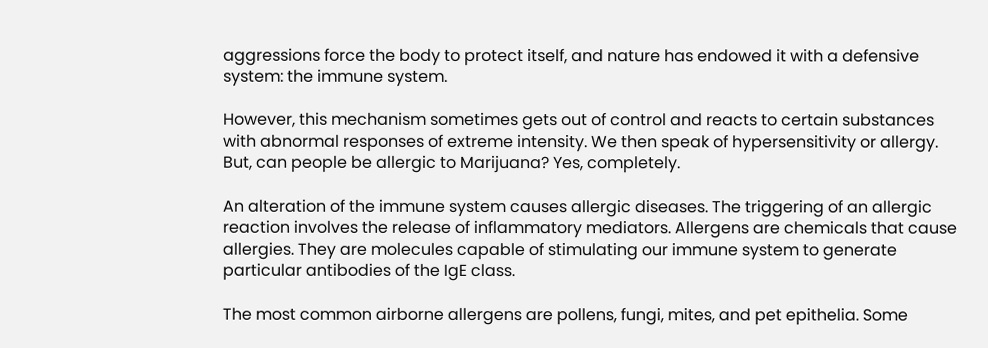aggressions force the body to protect itself, and nature has endowed it with a defensive system: the immune system.

However, this mechanism sometimes gets out of control and reacts to certain substances with abnormal responses of extreme intensity. We then speak of hypersensitivity or allergy. But, can people be allergic to Marijuana? Yes, completely.

An alteration of the immune system causes allergic diseases. The triggering of an allergic reaction involves the release of inflammatory mediators. Allergens are chemicals that cause allergies. They are molecules capable of stimulating our immune system to generate particular antibodies of the IgE class.

The most common airborne allergens are pollens, fungi, mites, and pet epithelia. Some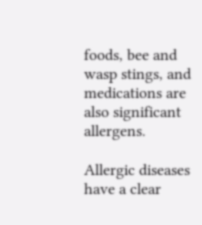foods, bee and wasp stings, and medications are also significant allergens.

Allergic diseases have a clear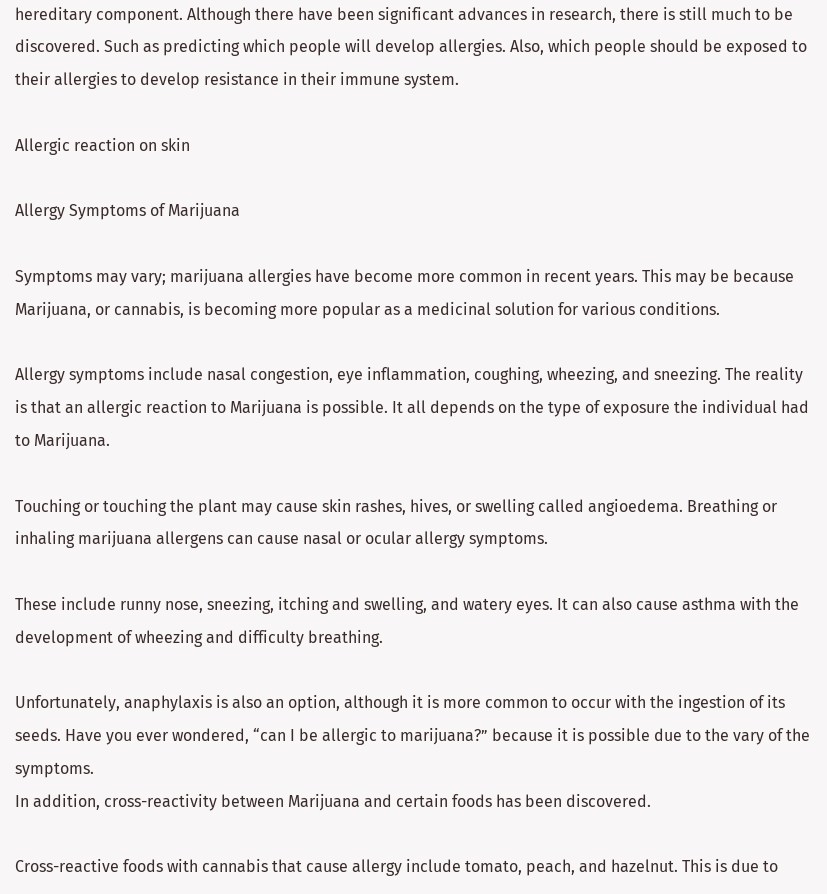hereditary component. Although there have been significant advances in research, there is still much to be discovered. Such as predicting which people will develop allergies. Also, which people should be exposed to their allergies to develop resistance in their immune system.

Allergic reaction on skin

Allergy Symptoms of Marijuana

Symptoms may vary; marijuana allergies have become more common in recent years. This may be because Marijuana, or cannabis, is becoming more popular as a medicinal solution for various conditions.

Allergy symptoms include nasal congestion, eye inflammation, coughing, wheezing, and sneezing. The reality is that an allergic reaction to Marijuana is possible. It all depends on the type of exposure the individual had to Marijuana.

Touching or touching the plant may cause skin rashes, hives, or swelling called angioedema. Breathing or inhaling marijuana allergens can cause nasal or ocular allergy symptoms.

These include runny nose, sneezing, itching and swelling, and watery eyes. It can also cause asthma with the development of wheezing and difficulty breathing.

Unfortunately, anaphylaxis is also an option, although it is more common to occur with the ingestion of its seeds. Have you ever wondered, “can I be allergic to marijuana?” because it is possible due to the vary of the symptoms.
In addition, cross-reactivity between Marijuana and certain foods has been discovered.

Cross-reactive foods with cannabis that cause allergy include tomato, peach, and hazelnut. This is due to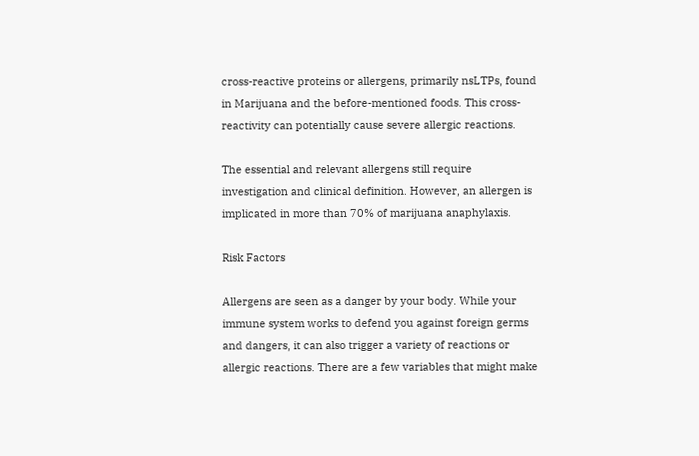cross-reactive proteins or allergens, primarily nsLTPs, found in Marijuana and the before-mentioned foods. This cross-reactivity can potentially cause severe allergic reactions.

The essential and relevant allergens still require investigation and clinical definition. However, an allergen is implicated in more than 70% of marijuana anaphylaxis.

Risk Factors

Allergens are seen as a danger by your body. While your immune system works to defend you against foreign germs and dangers, it can also trigger a variety of reactions or allergic reactions. There are a few variables that might make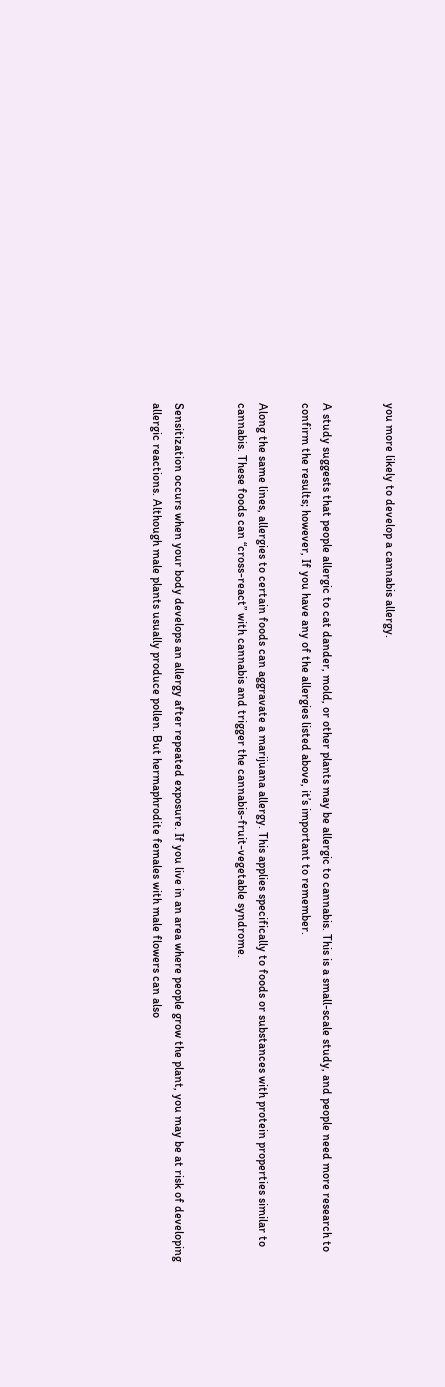you more likely to develop a cannabis allergy.


A study suggests that people allergic to cat dander, mold, or other plants may be allergic to cannabis. This is a small-scale study, and people need more research to confirm the results; however, If you have any of the allergies listed above, it’s important to remember.

Along the same lines, allergies to certain foods can aggravate a marijuana allergy. This applies specifically to foods or substances with protein properties similar to cannabis. These foods can “cross-react” with cannabis and trigger the cannabis-fruit-vegetable syndrome.


Sensitization occurs when your body develops an allergy after repeated exposure. If you live in an area where people grow the plant, you may be at risk of developing allergic reactions. Although male plants usually produce pollen. But hermaphrodite females with male flowers can also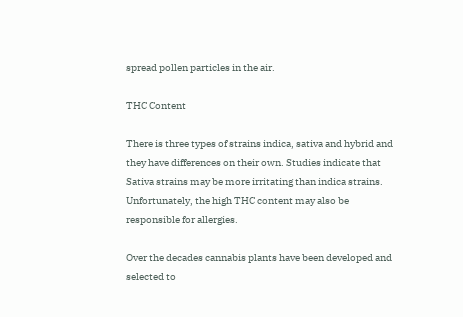spread pollen particles in the air.

THC Content

There is three types of strains indica, sativa and hybrid and they have differences on their own. Studies indicate that Sativa strains may be more irritating than indica strains. Unfortunately, the high THC content may also be responsible for allergies.

Over the decades cannabis plants have been developed and selected to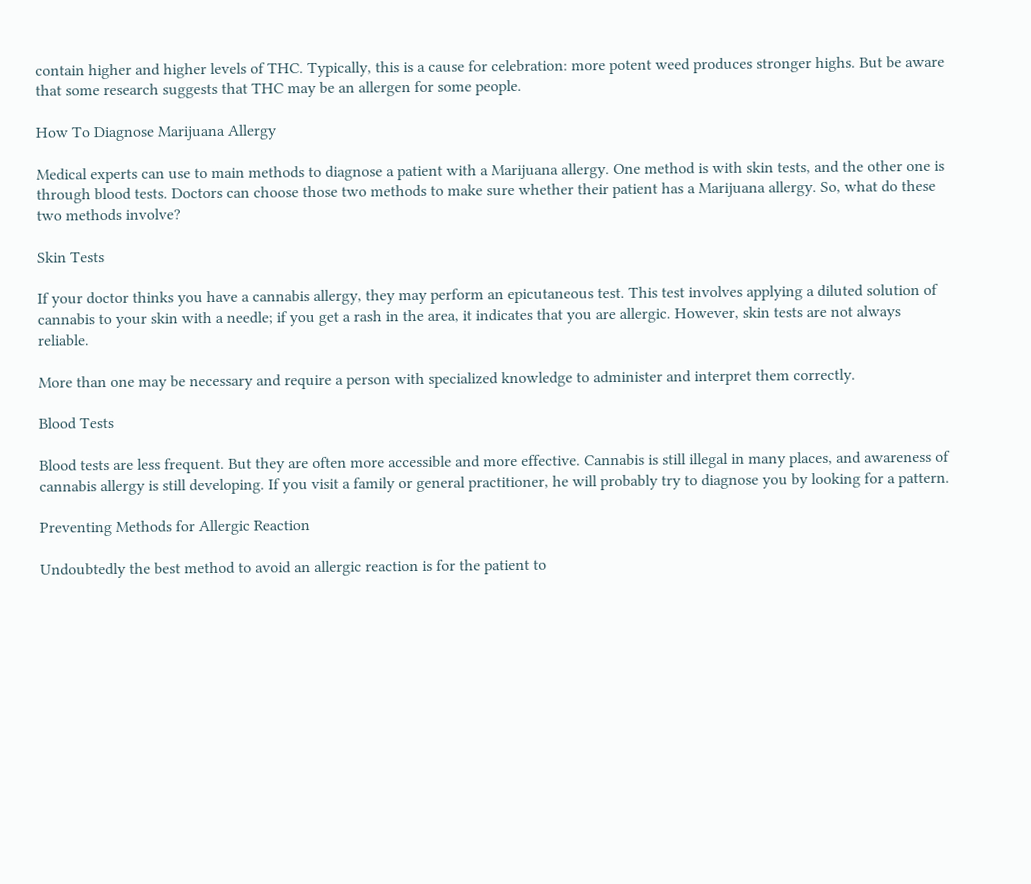contain higher and higher levels of THC. Typically, this is a cause for celebration: more potent weed produces stronger highs. But be aware that some research suggests that THC may be an allergen for some people.

How To Diagnose Marijuana Allergy

Medical experts can use to main methods to diagnose a patient with a Marijuana allergy. One method is with skin tests, and the other one is through blood tests. Doctors can choose those two methods to make sure whether their patient has a Marijuana allergy. So, what do these two methods involve?

Skin Tests

If your doctor thinks you have a cannabis allergy, they may perform an epicutaneous test. This test involves applying a diluted solution of cannabis to your skin with a needle; if you get a rash in the area, it indicates that you are allergic. However, skin tests are not always reliable.

More than one may be necessary and require a person with specialized knowledge to administer and interpret them correctly.

Blood Tests

Blood tests are less frequent. But they are often more accessible and more effective. Cannabis is still illegal in many places, and awareness of cannabis allergy is still developing. If you visit a family or general practitioner, he will probably try to diagnose you by looking for a pattern.

Preventing Methods for Allergic Reaction

Undoubtedly the best method to avoid an allergic reaction is for the patient to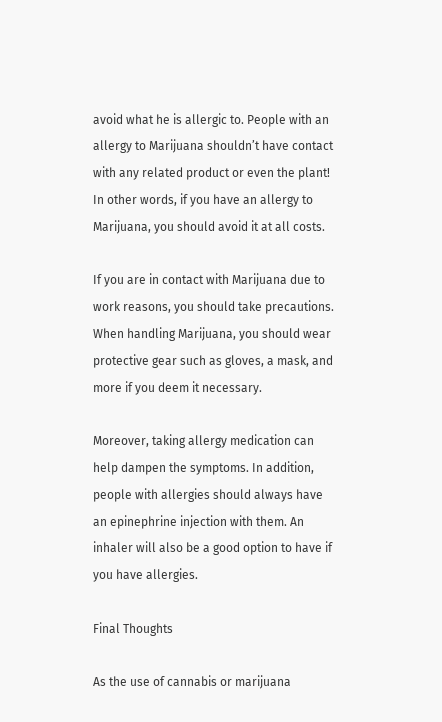avoid what he is allergic to. People with an allergy to Marijuana shouldn’t have contact with any related product or even the plant! In other words, if you have an allergy to Marijuana, you should avoid it at all costs.

If you are in contact with Marijuana due to work reasons, you should take precautions. When handling Marijuana, you should wear protective gear such as gloves, a mask, and more if you deem it necessary.

Moreover, taking allergy medication can help dampen the symptoms. In addition, people with allergies should always have an epinephrine injection with them. An inhaler will also be a good option to have if you have allergies.

Final Thoughts

As the use of cannabis or marijuana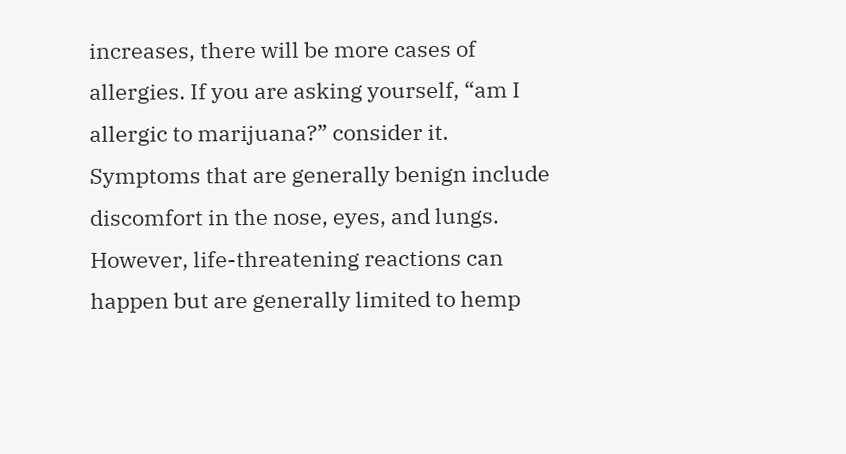increases, there will be more cases of allergies. If you are asking yourself, “am I allergic to marijuana?” consider it. Symptoms that are generally benign include discomfort in the nose, eyes, and lungs. However, life-threatening reactions can happen but are generally limited to hemp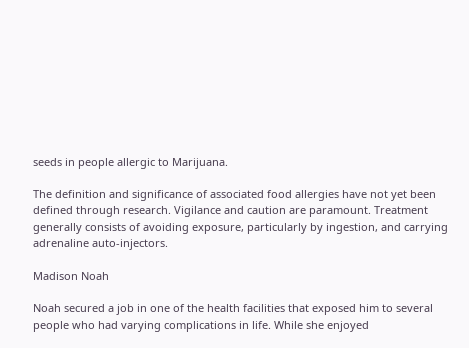seeds in people allergic to Marijuana.

The definition and significance of associated food allergies have not yet been defined through research. Vigilance and caution are paramount. Treatment generally consists of avoiding exposure, particularly by ingestion, and carrying adrenaline auto-injectors.

Madison Noah

Noah secured a job in one of the health facilities that exposed him to several people who had varying complications in life. While she enjoyed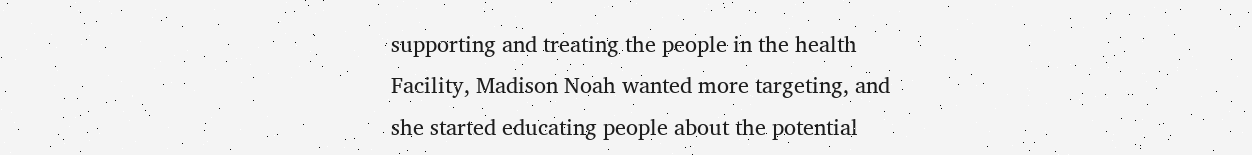supporting and treating the people in the health Facility, Madison Noah wanted more targeting, and she started educating people about the potential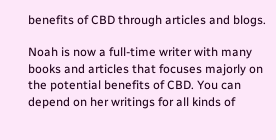benefits of CBD through articles and blogs.

Noah is now a full-time writer with many books and articles that focuses majorly on the potential benefits of CBD. You can depend on her writings for all kinds of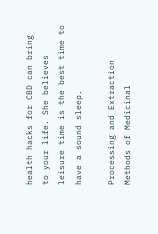health hacks for CBD can bring to your life. She believes leisure time is the best time to have a sound sleep.

Processing and Extraction Methods of Medicinal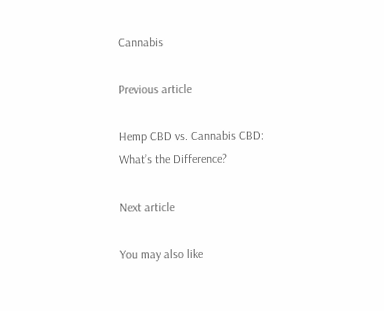Cannabis

Previous article

Hemp CBD vs. Cannabis CBD: What’s the Difference?

Next article

You may also like